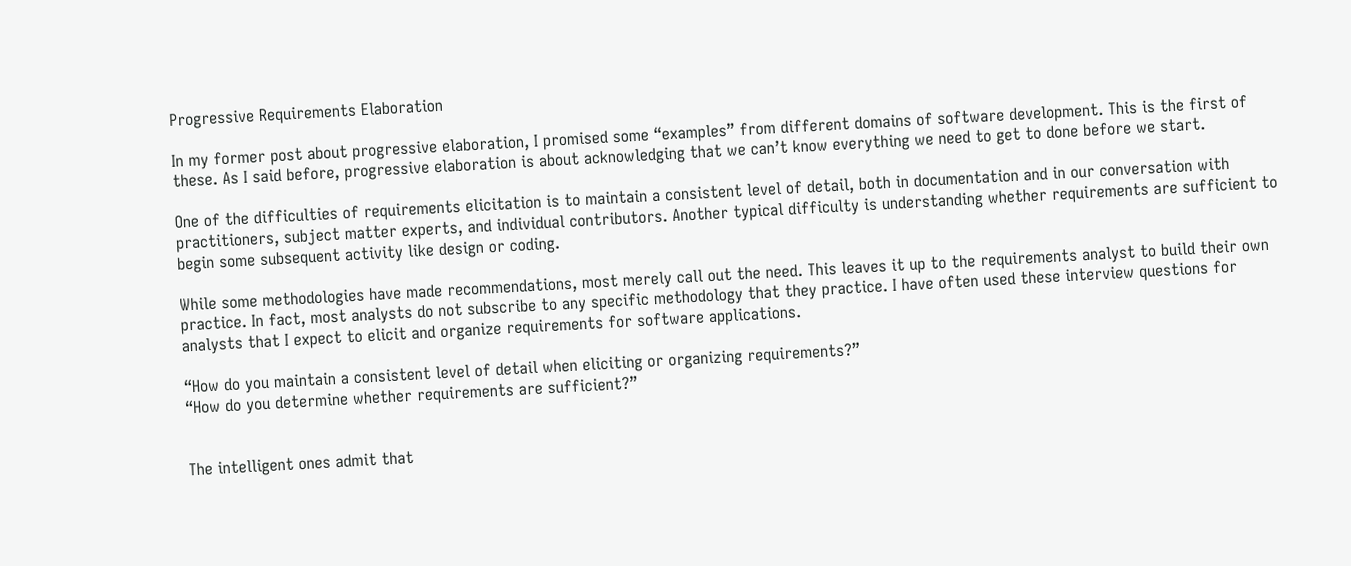Progressive Requirements Elaboration

In my former post about progressive elaboration, I promised some “examples” from different domains of software development. This is the first of these. As I said before, progressive elaboration is about acknowledging that we can’t know everything we need to get to done before we start.

One of the difficulties of requirements elicitation is to maintain a consistent level of detail, both in documentation and in our conversation with practitioners, subject matter experts, and individual contributors. Another typical difficulty is understanding whether requirements are sufficient to begin some subsequent activity like design or coding.

While some methodologies have made recommendations, most merely call out the need. This leaves it up to the requirements analyst to build their own practice. In fact, most analysts do not subscribe to any specific methodology that they practice. I have often used these interview questions for analysts that I expect to elicit and organize requirements for software applications.

“How do you maintain a consistent level of detail when eliciting or organizing requirements?”
“How do you determine whether requirements are sufficient?”


The intelligent ones admit that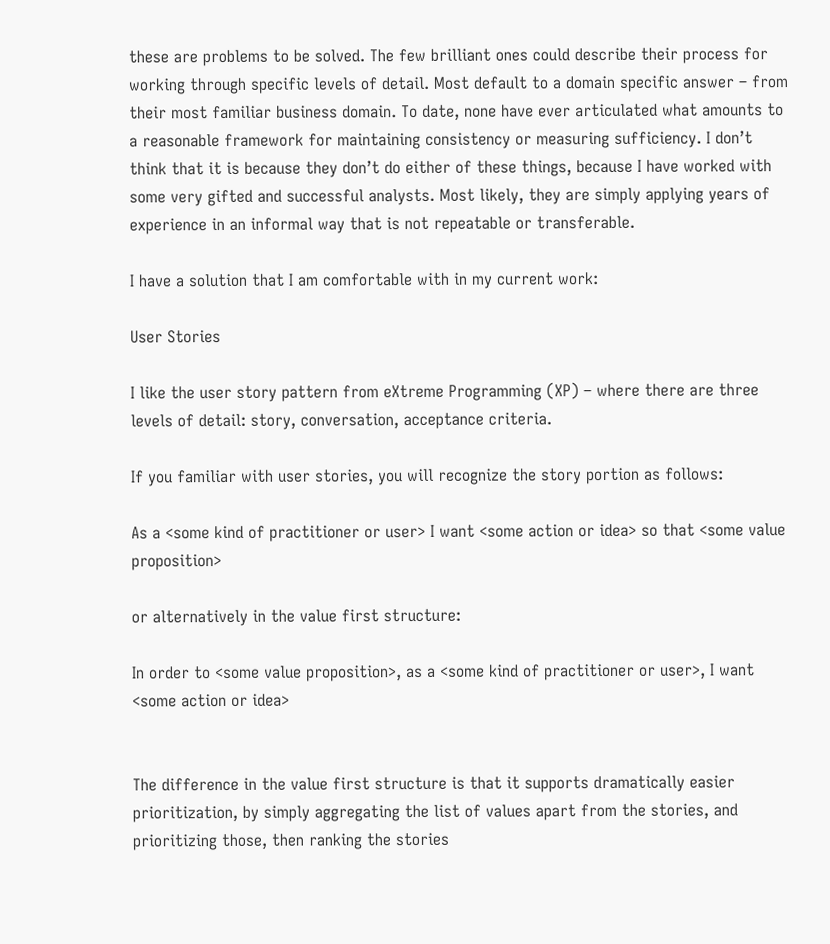these are problems to be solved. The few brilliant ones could describe their process for working through specific levels of detail. Most default to a domain specific answer – from their most familiar business domain. To date, none have ever articulated what amounts to a reasonable framework for maintaining consistency or measuring sufficiency. I don’t think that it is because they don’t do either of these things, because I have worked with some very gifted and successful analysts. Most likely, they are simply applying years of experience in an informal way that is not repeatable or transferable.

I have a solution that I am comfortable with in my current work:

User Stories

I like the user story pattern from eXtreme Programming (XP) – where there are three levels of detail: story, conversation, acceptance criteria.

If you familiar with user stories, you will recognize the story portion as follows:

As a <some kind of practitioner or user> I want <some action or idea> so that <some value proposition>

or alternatively in the value first structure:

In order to <some value proposition>, as a <some kind of practitioner or user>, I want <some action or idea>


The difference in the value first structure is that it supports dramatically easier prioritization, by simply aggregating the list of values apart from the stories, and prioritizing those, then ranking the stories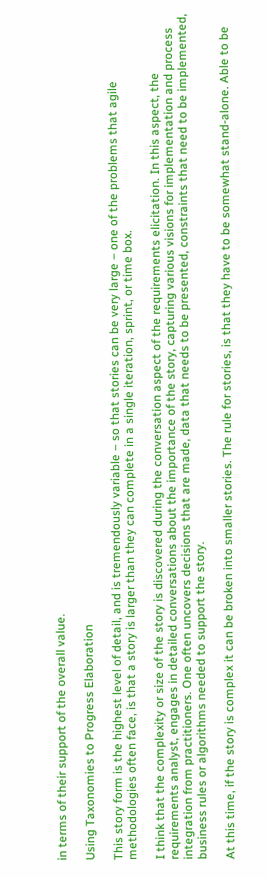in terms of their support of the overall value.

Using Taxonomies to Progress Elaboration

This story form is the highest level of detail, and is tremendously variable – so that stories can be very large – one of the problems that agile methodologies often face, is that a story is larger than they can complete in a single iteration, sprint, or time box.

I think that the complexity or size of the story is discovered during the conversation aspect of the requirements elicitation. In this aspect, the requirements analyst, engages in detailed conversations about the importance of the story, capturing various visions for implementation and process integration from practitioners. One often uncovers decisions that are made, data that needs to be presented, constraints that need to be implemented, business rules or algorithms needed to support the story.

At this time, if the story is complex it can be broken into smaller stories. The rule for stories, is that they have to be somewhat stand-alone. Able to be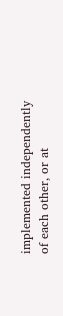implemented independently of each other, or at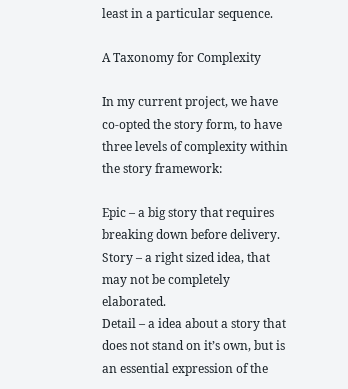least in a particular sequence.

A Taxonomy for Complexity

In my current project, we have co-opted the story form, to have three levels of complexity within the story framework:

Epic – a big story that requires breaking down before delivery.
Story – a right sized idea, that may not be completely elaborated.
Detail – a idea about a story that does not stand on it’s own, but is an essential expression of the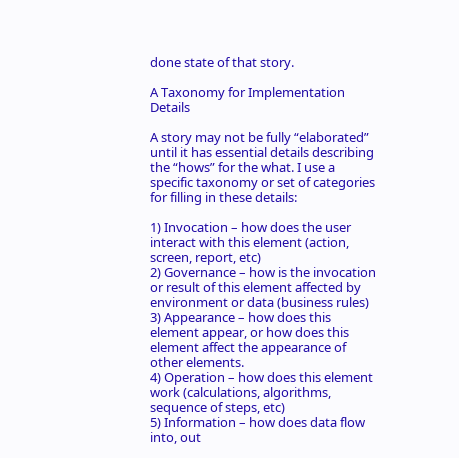done state of that story.

A Taxonomy for Implementation Details

A story may not be fully “elaborated” until it has essential details describing the “hows” for the what. I use a specific taxonomy or set of categories for filling in these details:

1) Invocation – how does the user interact with this element (action, screen, report, etc)
2) Governance – how is the invocation or result of this element affected by environment or data (business rules)
3) Appearance – how does this element appear, or how does this element affect the appearance of other elements.
4) Operation – how does this element work (calculations, algorithms, sequence of steps, etc)
5) Information – how does data flow into, out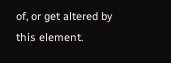of, or get altered by this element.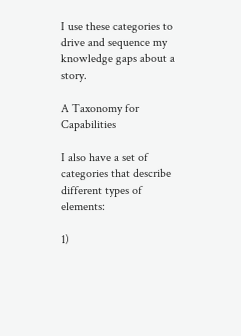I use these categories to drive and sequence my knowledge gaps about a story.

A Taxonomy for Capabilities

I also have a set of categories that describe different types of elements:

1)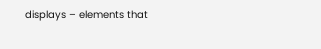displays – elements that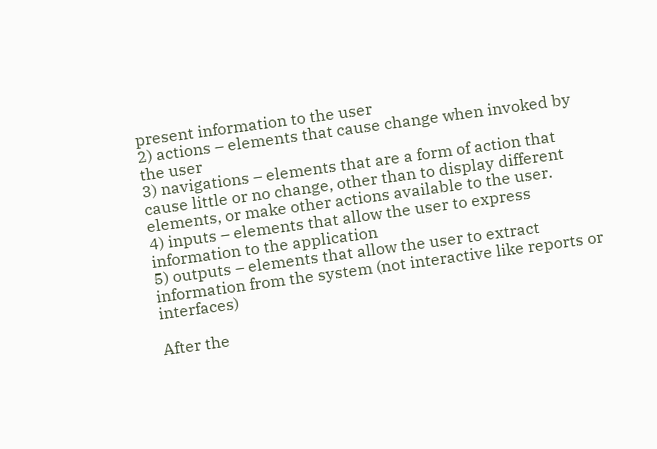present information to the user
2) actions – elements that cause change when invoked by the user
3) navigations – elements that are a form of action that cause little or no change, other than to display different elements, or make other actions available to the user.
4) inputs – elements that allow the user to express information to the application
5) outputs – elements that allow the user to extract information from the system (not interactive like reports or interfaces)

After the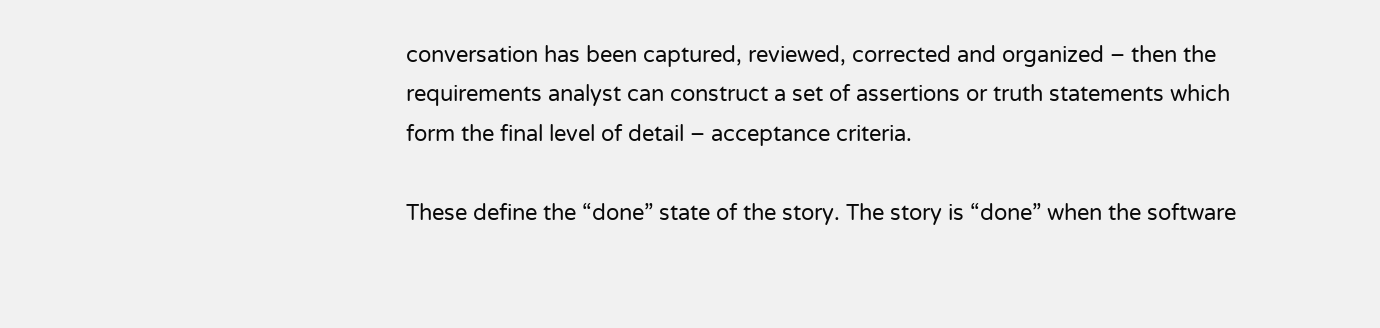conversation has been captured, reviewed, corrected and organized – then the requirements analyst can construct a set of assertions or truth statements which form the final level of detail – acceptance criteria.

These define the “done” state of the story. The story is “done” when the software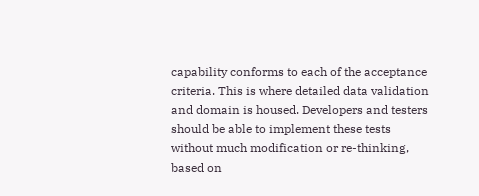capability conforms to each of the acceptance criteria. This is where detailed data validation and domain is housed. Developers and testers should be able to implement these tests without much modification or re-thinking, based on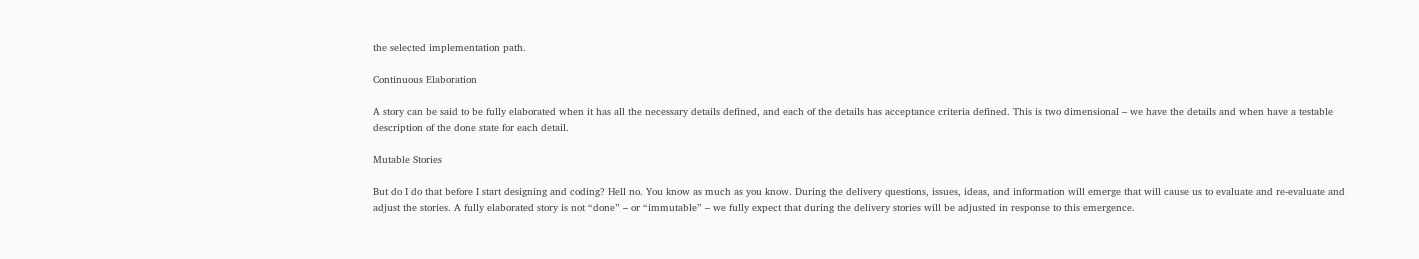the selected implementation path.

Continuous Elaboration

A story can be said to be fully elaborated when it has all the necessary details defined, and each of the details has acceptance criteria defined. This is two dimensional – we have the details and when have a testable description of the done state for each detail.

Mutable Stories

But do I do that before I start designing and coding? Hell no. You know as much as you know. During the delivery questions, issues, ideas, and information will emerge that will cause us to evaluate and re-evaluate and adjust the stories. A fully elaborated story is not “done” – or “immutable” – we fully expect that during the delivery stories will be adjusted in response to this emergence.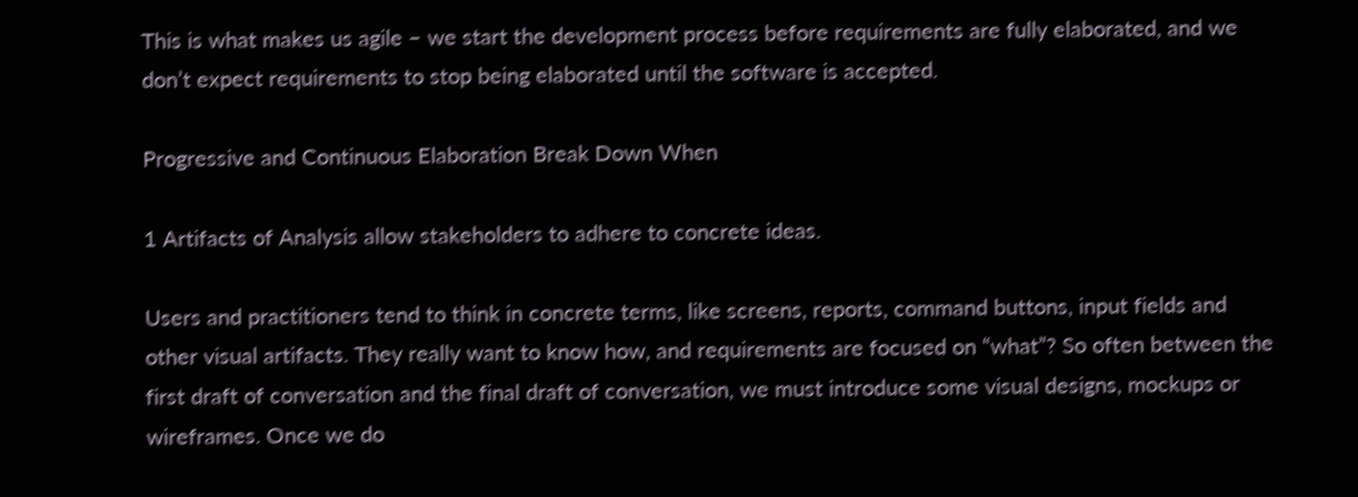This is what makes us agile – we start the development process before requirements are fully elaborated, and we don’t expect requirements to stop being elaborated until the software is accepted.

Progressive and Continuous Elaboration Break Down When

1 Artifacts of Analysis allow stakeholders to adhere to concrete ideas.

Users and practitioners tend to think in concrete terms, like screens, reports, command buttons, input fields and other visual artifacts. They really want to know how, and requirements are focused on “what”? So often between the first draft of conversation and the final draft of conversation, we must introduce some visual designs, mockups or wireframes. Once we do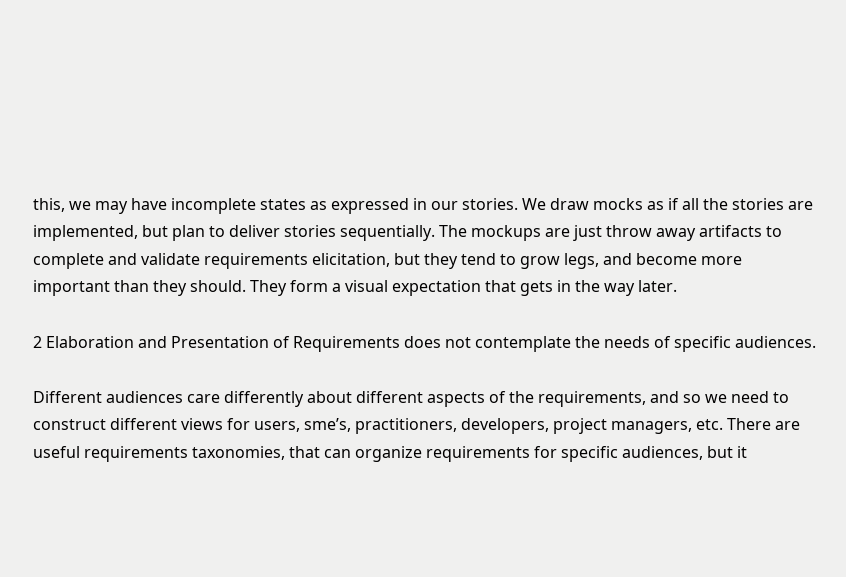this, we may have incomplete states as expressed in our stories. We draw mocks as if all the stories are implemented, but plan to deliver stories sequentially. The mockups are just throw away artifacts to complete and validate requirements elicitation, but they tend to grow legs, and become more important than they should. They form a visual expectation that gets in the way later.

2 Elaboration and Presentation of Requirements does not contemplate the needs of specific audiences.

Different audiences care differently about different aspects of the requirements, and so we need to construct different views for users, sme’s, practitioners, developers, project managers, etc. There are useful requirements taxonomies, that can organize requirements for specific audiences, but it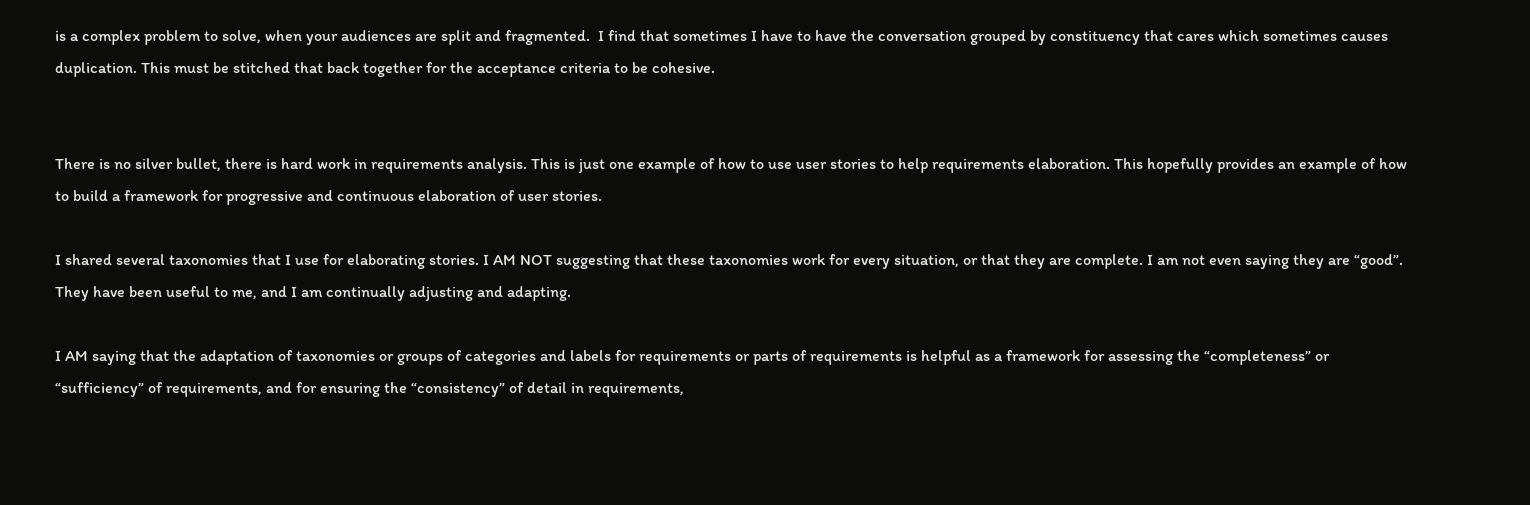is a complex problem to solve, when your audiences are split and fragmented.  I find that sometimes I have to have the conversation grouped by constituency that cares which sometimes causes duplication. This must be stitched that back together for the acceptance criteria to be cohesive.


There is no silver bullet, there is hard work in requirements analysis. This is just one example of how to use user stories to help requirements elaboration. This hopefully provides an example of how to build a framework for progressive and continuous elaboration of user stories.

I shared several taxonomies that I use for elaborating stories. I AM NOT suggesting that these taxonomies work for every situation, or that they are complete. I am not even saying they are “good”. They have been useful to me, and I am continually adjusting and adapting.

I AM saying that the adaptation of taxonomies or groups of categories and labels for requirements or parts of requirements is helpful as a framework for assessing the “completeness” or “sufficiency” of requirements, and for ensuring the “consistency” of detail in requirements,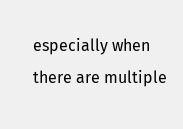especially when there are multiple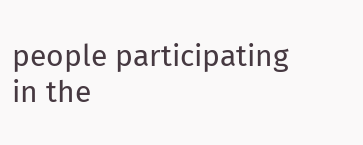people participating in the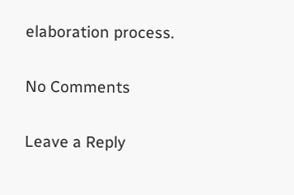elaboration process.

No Comments

Leave a Reply